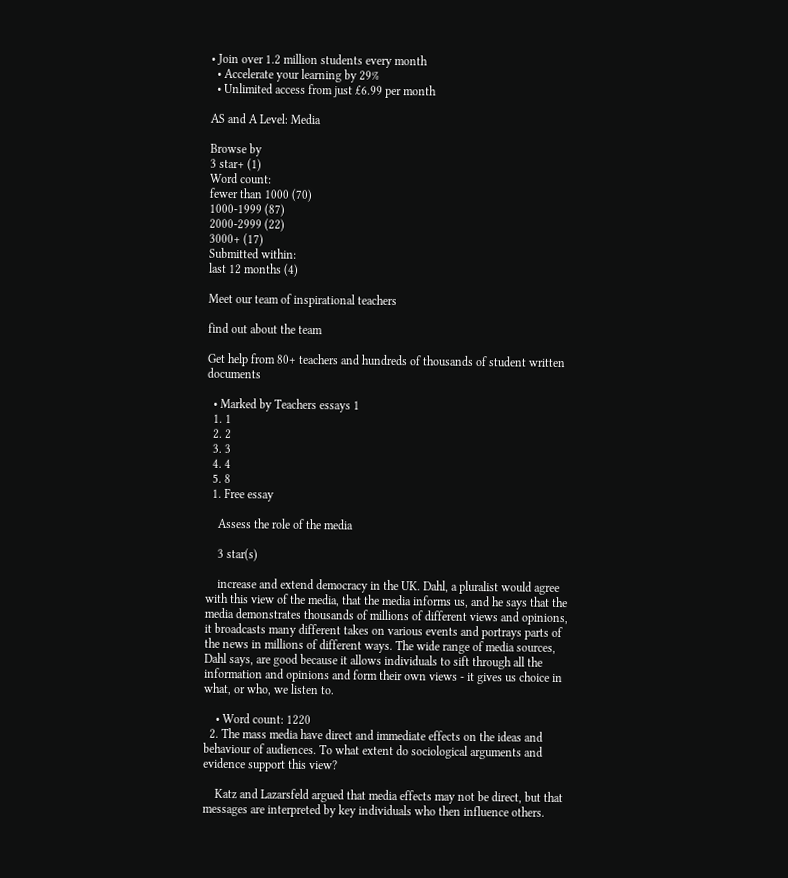• Join over 1.2 million students every month
  • Accelerate your learning by 29%
  • Unlimited access from just £6.99 per month

AS and A Level: Media

Browse by
3 star+ (1)
Word count:
fewer than 1000 (70)
1000-1999 (87)
2000-2999 (22)
3000+ (17)
Submitted within:
last 12 months (4)

Meet our team of inspirational teachers

find out about the team

Get help from 80+ teachers and hundreds of thousands of student written documents

  • Marked by Teachers essays 1
  1. 1
  2. 2
  3. 3
  4. 4
  5. 8
  1. Free essay

    Assess the role of the media

    3 star(s)

    increase and extend democracy in the UK. Dahl, a pluralist would agree with this view of the media, that the media informs us, and he says that the media demonstrates thousands of millions of different views and opinions, it broadcasts many different takes on various events and portrays parts of the news in millions of different ways. The wide range of media sources, Dahl says, are good because it allows individuals to sift through all the information and opinions and form their own views - it gives us choice in what, or who, we listen to.

    • Word count: 1220
  2. The mass media have direct and immediate effects on the ideas and behaviour of audiences. To what extent do sociological arguments and evidence support this view?

    Katz and Lazarsfeld argued that media effects may not be direct, but that messages are interpreted by key individuals who then influence others.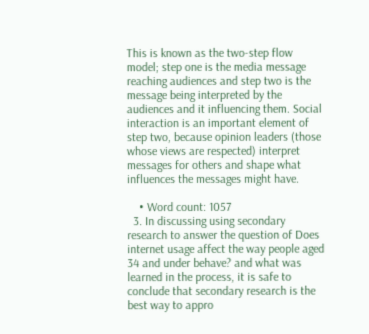This is known as the two-step flow model; step one is the media message reaching audiences and step two is the message being interpreted by the audiences and it influencing them. Social interaction is an important element of step two, because opinion leaders (those whose views are respected) interpret messages for others and shape what influences the messages might have.

    • Word count: 1057
  3. In discussing using secondary research to answer the question of Does internet usage affect the way people aged 34 and under behave? and what was learned in the process, it is safe to conclude that secondary research is the best way to appro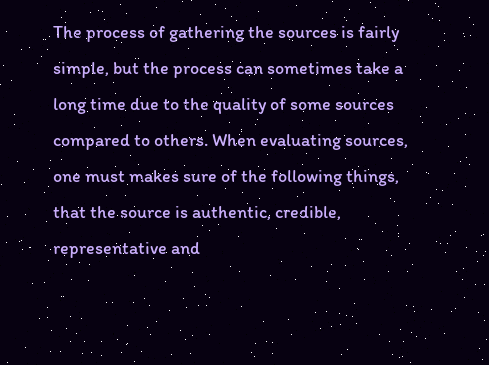The process of gathering the sources is fairly simple, but the process can sometimes take a long time due to the quality of some sources compared to others. When evaluating sources, one must makes sure of the following things, that the source is authentic, credible, representative and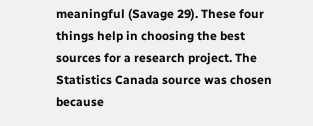meaningful (Savage 29). These four things help in choosing the best sources for a research project. The Statistics Canada source was chosen because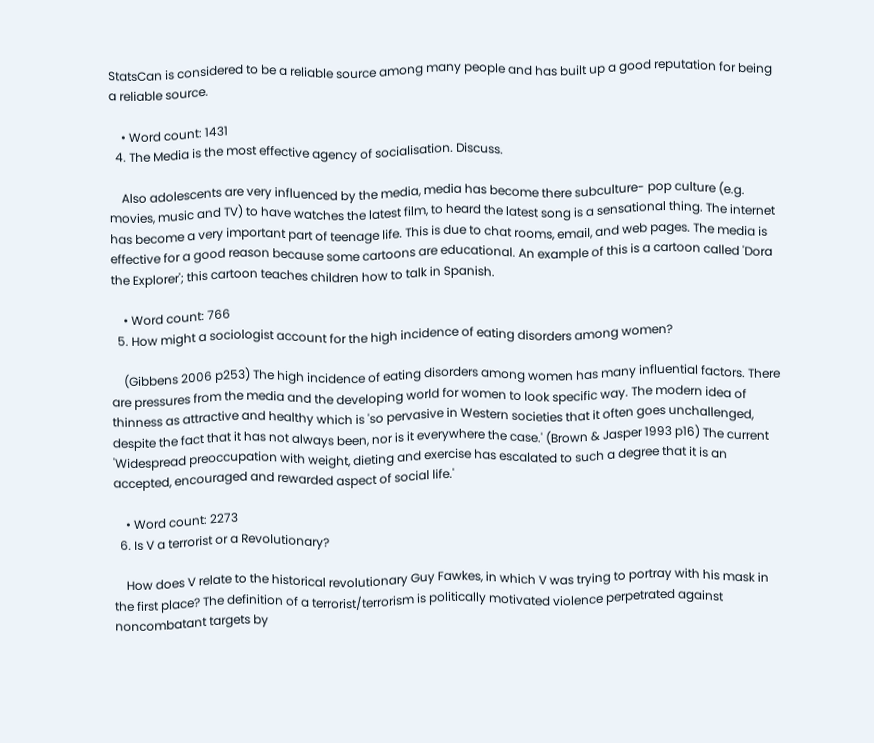StatsCan is considered to be a reliable source among many people and has built up a good reputation for being a reliable source.

    • Word count: 1431
  4. The Media is the most effective agency of socialisation. Discuss.

    Also adolescents are very influenced by the media, media has become there subculture- pop culture (e.g. movies, music and TV) to have watches the latest film, to heard the latest song is a sensational thing. The internet has become a very important part of teenage life. This is due to chat rooms, email, and web pages. The media is effective for a good reason because some cartoons are educational. An example of this is a cartoon called 'Dora the Explorer'; this cartoon teaches children how to talk in Spanish.

    • Word count: 766
  5. How might a sociologist account for the high incidence of eating disorders among women?

    (Gibbens 2006 p253) The high incidence of eating disorders among women has many influential factors. There are pressures from the media and the developing world for women to look specific way. The modern idea of thinness as attractive and healthy which is 'so pervasive in Western societies that it often goes unchallenged, despite the fact that it has not always been, nor is it everywhere the case.' (Brown & Jasper 1993 p16) The current 'Widespread preoccupation with weight, dieting and exercise has escalated to such a degree that it is an accepted, encouraged and rewarded aspect of social life.'

    • Word count: 2273
  6. Is V a terrorist or a Revolutionary?

    How does V relate to the historical revolutionary Guy Fawkes, in which V was trying to portray with his mask in the first place? The definition of a terrorist/terrorism is politically motivated violence perpetrated against noncombatant targets by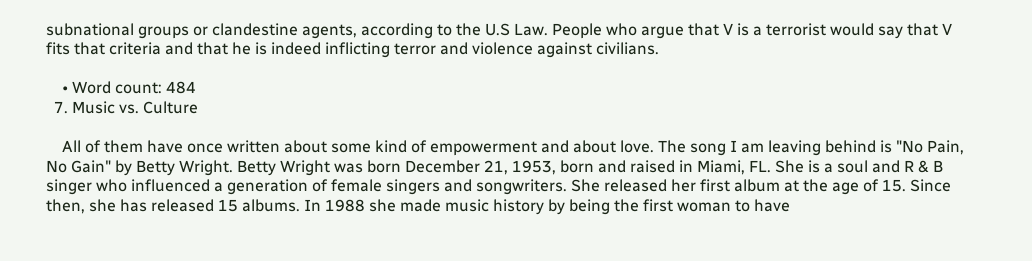subnational groups or clandestine agents, according to the U.S Law. People who argue that V is a terrorist would say that V fits that criteria and that he is indeed inflicting terror and violence against civilians.

    • Word count: 484
  7. Music vs. Culture

    All of them have once written about some kind of empowerment and about love. The song I am leaving behind is "No Pain, No Gain" by Betty Wright. Betty Wright was born December 21, 1953, born and raised in Miami, FL. She is a soul and R & B singer who influenced a generation of female singers and songwriters. She released her first album at the age of 15. Since then, she has released 15 albums. In 1988 she made music history by being the first woman to have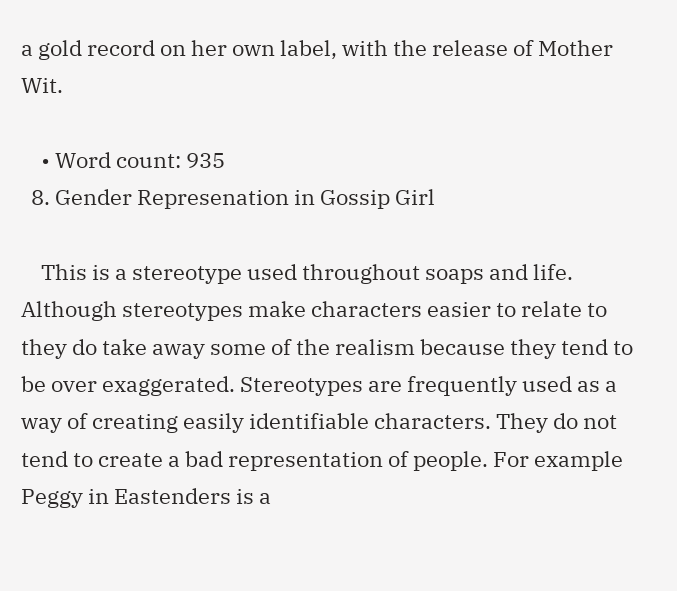a gold record on her own label, with the release of Mother Wit.

    • Word count: 935
  8. Gender Represenation in Gossip Girl

    This is a stereotype used throughout soaps and life. Although stereotypes make characters easier to relate to they do take away some of the realism because they tend to be over exaggerated. Stereotypes are frequently used as a way of creating easily identifiable characters. They do not tend to create a bad representation of people. For example Peggy in Eastenders is a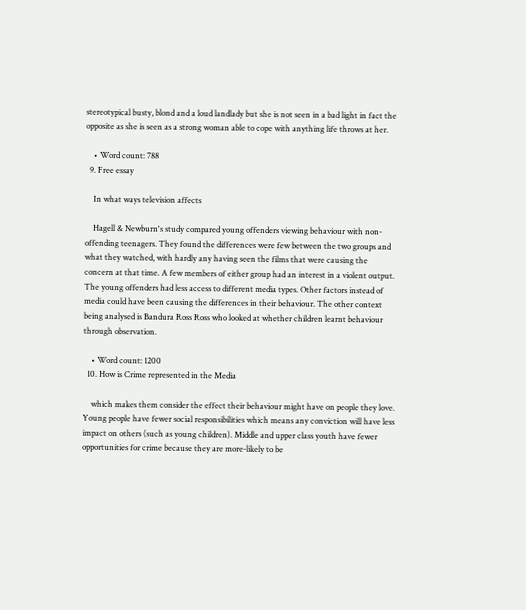stereotypical busty, blond and a loud landlady but she is not seen in a bad light in fact the opposite as she is seen as a strong woman able to cope with anything life throws at her.

    • Word count: 788
  9. Free essay

    In what ways television affects

    Hagell & Newburn's study compared young offenders viewing behaviour with non-offending teenagers. They found the differences were few between the two groups and what they watched, with hardly any having seen the films that were causing the concern at that time. A few members of either group had an interest in a violent output. The young offenders had less access to different media types. Other factors instead of media could have been causing the differences in their behaviour. The other context being analysed is Bandura Ross Ross who looked at whether children learnt behaviour through observation.

    • Word count: 1200
  10. How is Crime represented in the Media

    which makes them consider the effect their behaviour might have on people they love. Young people have fewer social responsibilities which means any conviction will have less impact on others (such as young children). Middle and upper class youth have fewer opportunities for crime because they are more-likely to be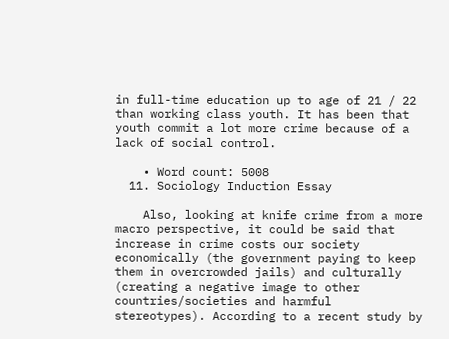in full-time education up to age of 21 / 22 than working class youth. It has been that youth commit a lot more crime because of a lack of social control.

    • Word count: 5008
  11. Sociology Induction Essay

    Also, looking at knife crime from a more macro perspective, it could be said that increase in crime costs our society economically (the government paying to keep them in overcrowded jails) and culturally (creating a negative image to other countries/societies and harmful stereotypes). According to a recent study by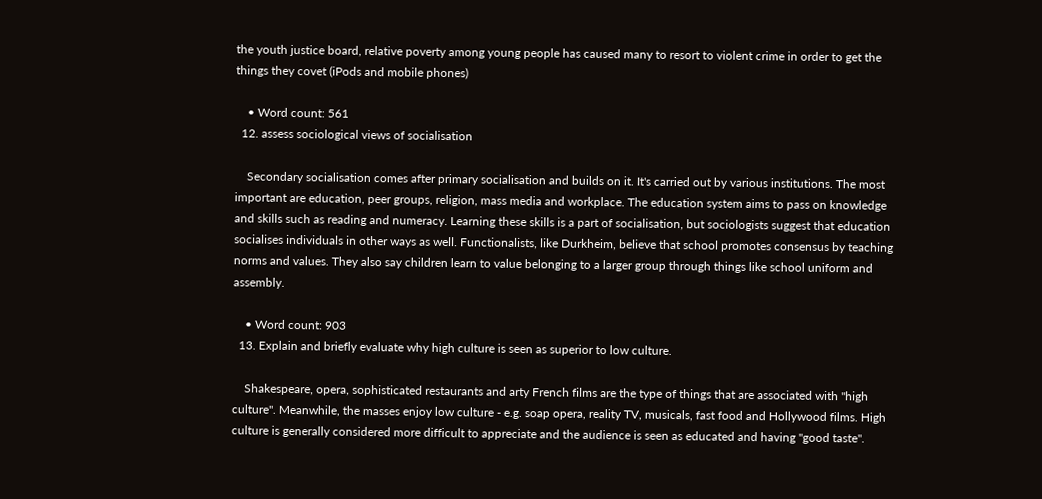the youth justice board, relative poverty among young people has caused many to resort to violent crime in order to get the things they covet (iPods and mobile phones)

    • Word count: 561
  12. assess sociological views of socialisation

    Secondary socialisation comes after primary socialisation and builds on it. It's carried out by various institutions. The most important are education, peer groups, religion, mass media and workplace. The education system aims to pass on knowledge and skills such as reading and numeracy. Learning these skills is a part of socialisation, but sociologists suggest that education socialises individuals in other ways as well. Functionalists, like Durkheim, believe that school promotes consensus by teaching norms and values. They also say children learn to value belonging to a larger group through things like school uniform and assembly.

    • Word count: 903
  13. Explain and briefly evaluate why high culture is seen as superior to low culture.

    Shakespeare, opera, sophisticated restaurants and arty French films are the type of things that are associated with "high culture". Meanwhile, the masses enjoy low culture - e.g. soap opera, reality TV, musicals, fast food and Hollywood films. High culture is generally considered more difficult to appreciate and the audience is seen as educated and having "good taste".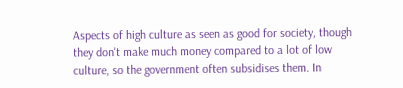Aspects of high culture as seen as good for society, though they don't make much money compared to a lot of low culture, so the government often subsidises them. In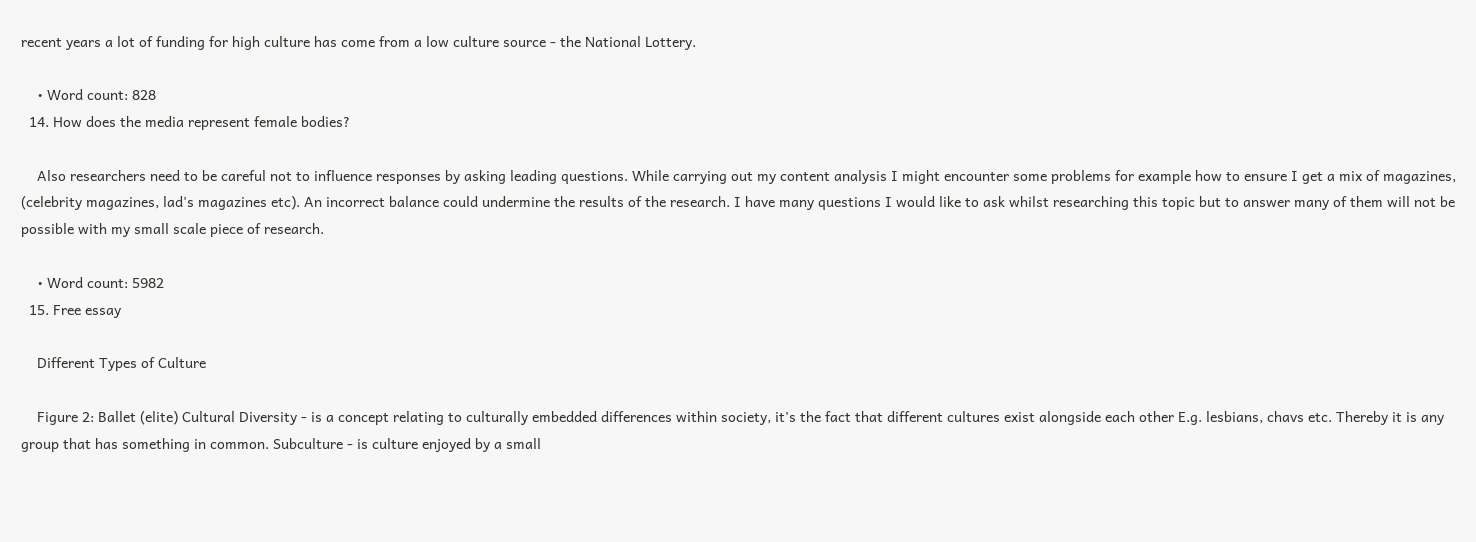recent years a lot of funding for high culture has come from a low culture source - the National Lottery.

    • Word count: 828
  14. How does the media represent female bodies?

    Also researchers need to be careful not to influence responses by asking leading questions. While carrying out my content analysis I might encounter some problems for example how to ensure I get a mix of magazines, (celebrity magazines, lad's magazines etc). An incorrect balance could undermine the results of the research. I have many questions I would like to ask whilst researching this topic but to answer many of them will not be possible with my small scale piece of research.

    • Word count: 5982
  15. Free essay

    Different Types of Culture

    Figure 2: Ballet (elite) Cultural Diversity - is a concept relating to culturally embedded differences within society, it's the fact that different cultures exist alongside each other E.g. lesbians, chavs etc. Thereby it is any group that has something in common. Subculture - is culture enjoyed by a small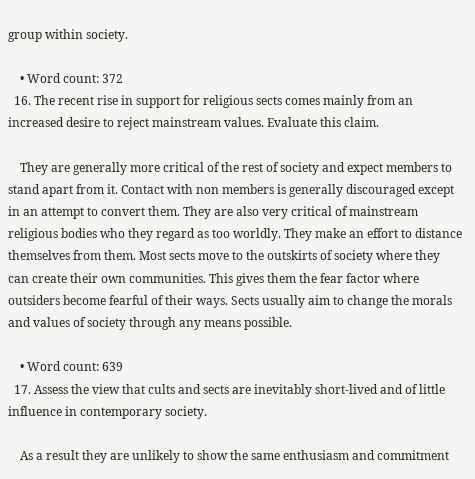group within society.

    • Word count: 372
  16. The recent rise in support for religious sects comes mainly from an increased desire to reject mainstream values. Evaluate this claim.

    They are generally more critical of the rest of society and expect members to stand apart from it. Contact with non members is generally discouraged except in an attempt to convert them. They are also very critical of mainstream religious bodies who they regard as too worldly. They make an effort to distance themselves from them. Most sects move to the outskirts of society where they can create their own communities. This gives them the fear factor where outsiders become fearful of their ways. Sects usually aim to change the morals and values of society through any means possible.

    • Word count: 639
  17. Assess the view that cults and sects are inevitably short-lived and of little influence in contemporary society.

    As a result they are unlikely to show the same enthusiasm and commitment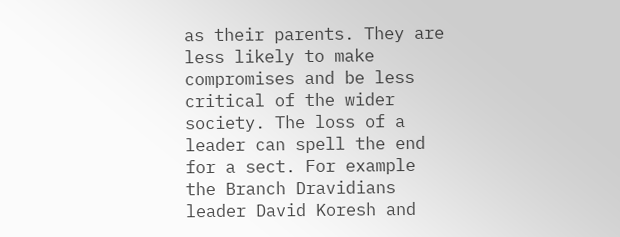as their parents. They are less likely to make compromises and be less critical of the wider society. The loss of a leader can spell the end for a sect. For example the Branch Dravidians leader David Koresh and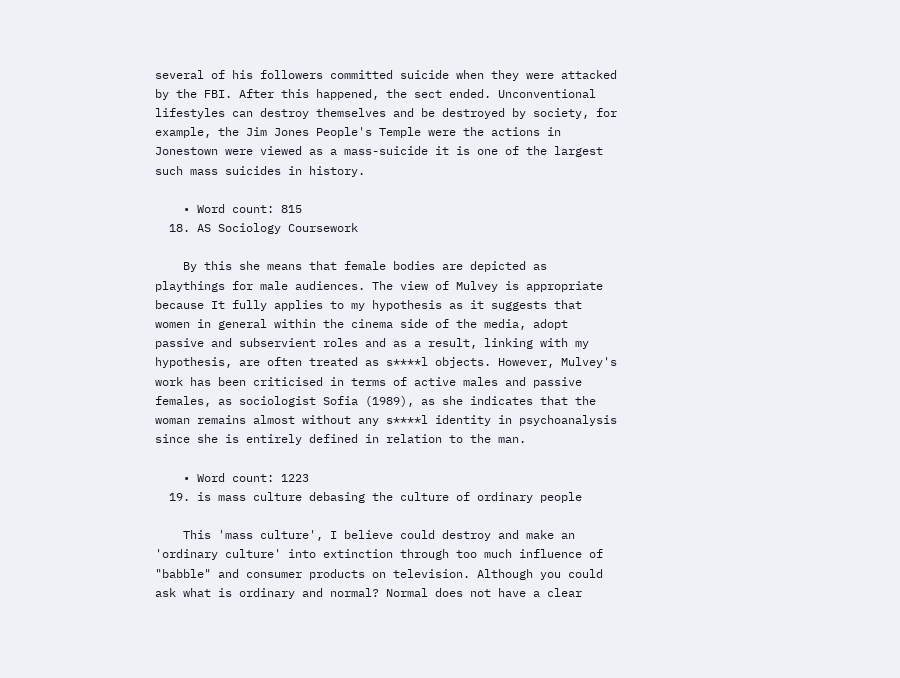several of his followers committed suicide when they were attacked by the FBI. After this happened, the sect ended. Unconventional lifestyles can destroy themselves and be destroyed by society, for example, the Jim Jones People's Temple were the actions in Jonestown were viewed as a mass-suicide it is one of the largest such mass suicides in history.

    • Word count: 815
  18. AS Sociology Coursework

    By this she means that female bodies are depicted as playthings for male audiences. The view of Mulvey is appropriate because It fully applies to my hypothesis as it suggests that women in general within the cinema side of the media, adopt passive and subservient roles and as a result, linking with my hypothesis, are often treated as s****l objects. However, Mulvey's work has been criticised in terms of active males and passive females, as sociologist Sofia (1989), as she indicates that the woman remains almost without any s****l identity in psychoanalysis since she is entirely defined in relation to the man.

    • Word count: 1223
  19. is mass culture debasing the culture of ordinary people

    This 'mass culture', I believe could destroy and make an 'ordinary culture' into extinction through too much influence of "babble" and consumer products on television. Although you could ask what is ordinary and normal? Normal does not have a clear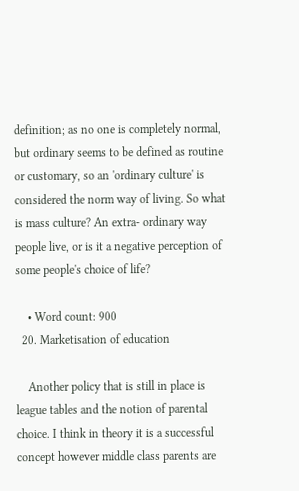definition; as no one is completely normal, but ordinary seems to be defined as routine or customary, so an 'ordinary culture' is considered the norm way of living. So what is mass culture? An extra- ordinary way people live, or is it a negative perception of some people's choice of life?

    • Word count: 900
  20. Marketisation of education

    Another policy that is still in place is league tables and the notion of parental choice. I think in theory it is a successful concept however middle class parents are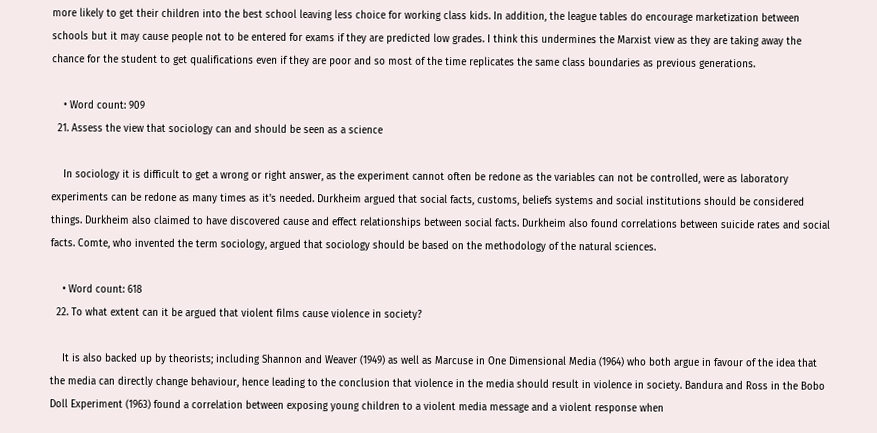more likely to get their children into the best school leaving less choice for working class kids. In addition, the league tables do encourage marketization between schools but it may cause people not to be entered for exams if they are predicted low grades. I think this undermines the Marxist view as they are taking away the chance for the student to get qualifications even if they are poor and so most of the time replicates the same class boundaries as previous generations.

    • Word count: 909
  21. Assess the view that sociology can and should be seen as a science

    In sociology it is difficult to get a wrong or right answer, as the experiment cannot often be redone as the variables can not be controlled, were as laboratory experiments can be redone as many times as it's needed. Durkheim argued that social facts, customs, beliefs systems and social institutions should be considered things. Durkheim also claimed to have discovered cause and effect relationships between social facts. Durkheim also found correlations between suicide rates and social facts. Comte, who invented the term sociology, argued that sociology should be based on the methodology of the natural sciences.

    • Word count: 618
  22. To what extent can it be argued that violent films cause violence in society?

    It is also backed up by theorists; including Shannon and Weaver (1949) as well as Marcuse in One Dimensional Media (1964) who both argue in favour of the idea that the media can directly change behaviour, hence leading to the conclusion that violence in the media should result in violence in society. Bandura and Ross in the Bobo Doll Experiment (1963) found a correlation between exposing young children to a violent media message and a violent response when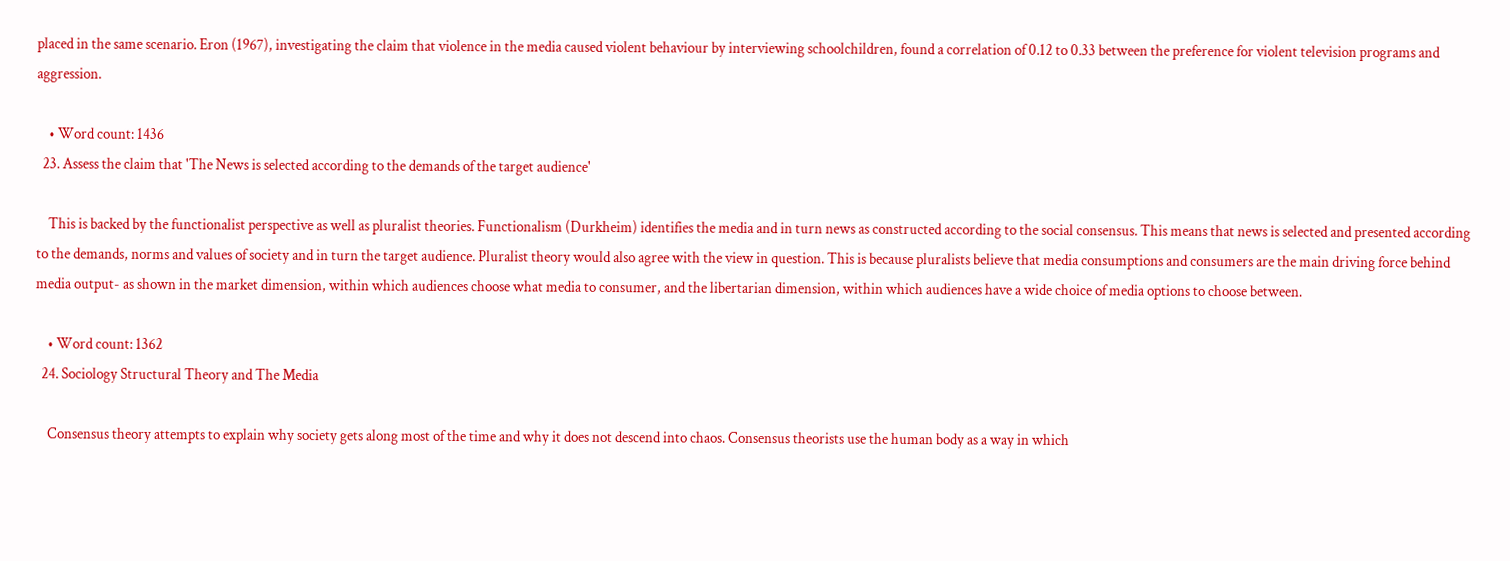placed in the same scenario. Eron (1967), investigating the claim that violence in the media caused violent behaviour by interviewing schoolchildren, found a correlation of 0.12 to 0.33 between the preference for violent television programs and aggression.

    • Word count: 1436
  23. Assess the claim that 'The News is selected according to the demands of the target audience'

    This is backed by the functionalist perspective as well as pluralist theories. Functionalism (Durkheim) identifies the media and in turn news as constructed according to the social consensus. This means that news is selected and presented according to the demands, norms and values of society and in turn the target audience. Pluralist theory would also agree with the view in question. This is because pluralists believe that media consumptions and consumers are the main driving force behind media output- as shown in the market dimension, within which audiences choose what media to consumer, and the libertarian dimension, within which audiences have a wide choice of media options to choose between.

    • Word count: 1362
  24. Sociology Structural Theory and The Media

    Consensus theory attempts to explain why society gets along most of the time and why it does not descend into chaos. Consensus theorists use the human body as a way in which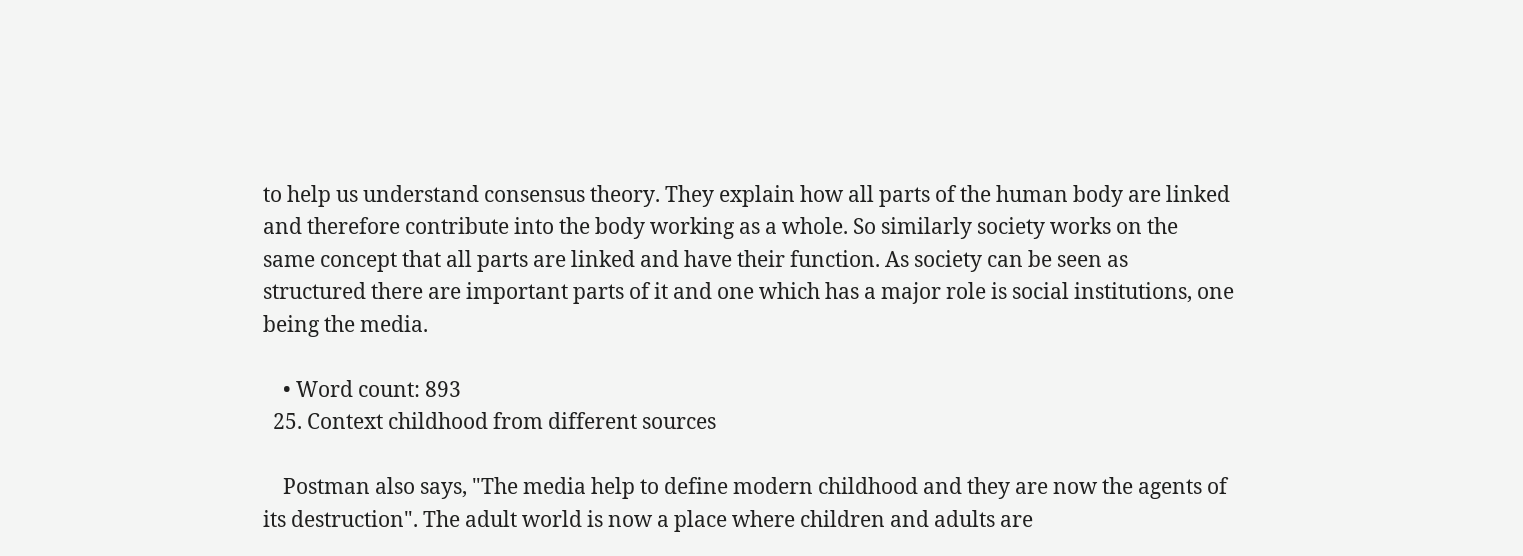to help us understand consensus theory. They explain how all parts of the human body are linked and therefore contribute into the body working as a whole. So similarly society works on the same concept that all parts are linked and have their function. As society can be seen as structured there are important parts of it and one which has a major role is social institutions, one being the media.

    • Word count: 893
  25. Context childhood from different sources

    Postman also says, "The media help to define modern childhood and they are now the agents of its destruction". The adult world is now a place where children and adults are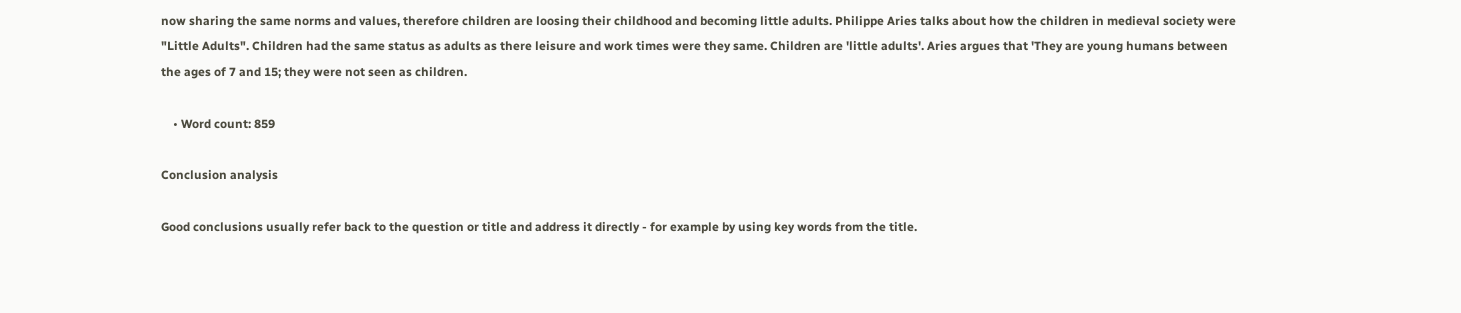now sharing the same norms and values, therefore children are loosing their childhood and becoming little adults. Philippe Aries talks about how the children in medieval society were "Little Adults". Children had the same status as adults as there leisure and work times were they same. Children are 'little adults'. Aries argues that 'They are young humans between the ages of 7 and 15; they were not seen as children.

    • Word count: 859

Conclusion analysis

Good conclusions usually refer back to the question or title and address it directly - for example by using key words from the title.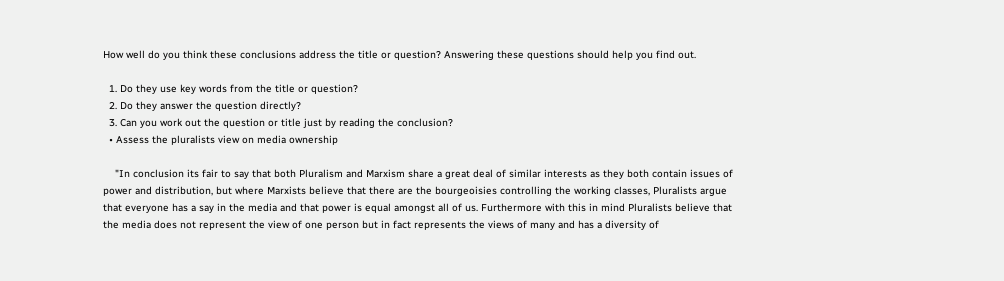How well do you think these conclusions address the title or question? Answering these questions should help you find out.

  1. Do they use key words from the title or question?
  2. Do they answer the question directly?
  3. Can you work out the question or title just by reading the conclusion?
  • Assess the pluralists view on media ownership

    "In conclusion its fair to say that both Pluralism and Marxism share a great deal of similar interests as they both contain issues of power and distribution, but where Marxists believe that there are the bourgeoisies controlling the working classes, Pluralists argue that everyone has a say in the media and that power is equal amongst all of us. Furthermore with this in mind Pluralists believe that the media does not represent the view of one person but in fact represents the views of many and has a diversity of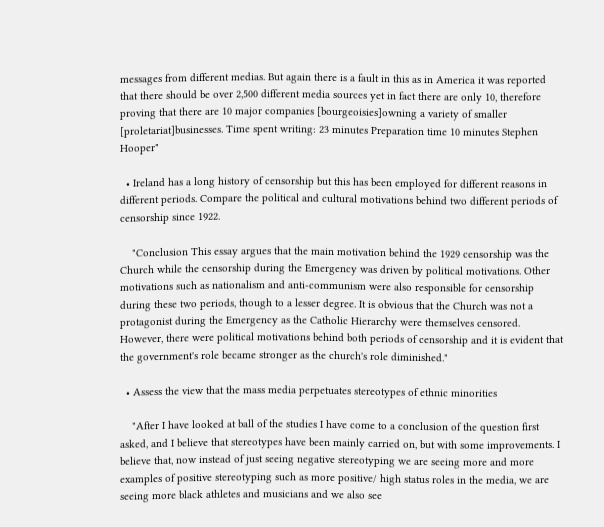messages from different medias. But again there is a fault in this as in America it was reported that there should be over 2,500 different media sources yet in fact there are only 10, therefore proving that there are 10 major companies [bourgeoisies]owning a variety of smaller [proletariat]businesses. Time spent writing: 23 minutes Preparation time 10 minutes Stephen Hooper"

  • Ireland has a long history of censorship but this has been employed for different reasons in different periods. Compare the political and cultural motivations behind two different periods of censorship since 1922.

    "Conclusion This essay argues that the main motivation behind the 1929 censorship was the Church while the censorship during the Emergency was driven by political motivations. Other motivations such as nationalism and anti-communism were also responsible for censorship during these two periods, though to a lesser degree. It is obvious that the Church was not a protagonist during the Emergency as the Catholic Hierarchy were themselves censored. However, there were political motivations behind both periods of censorship and it is evident that the government's role became stronger as the church's role diminished."

  • Assess the view that the mass media perpetuates stereotypes of ethnic minorities

    "After I have looked at ball of the studies I have come to a conclusion of the question first asked, and I believe that stereotypes have been mainly carried on, but with some improvements. I believe that, now instead of just seeing negative stereotyping we are seeing more and more examples of positive stereotyping such as more positive/ high status roles in the media, we are seeing more black athletes and musicians and we also see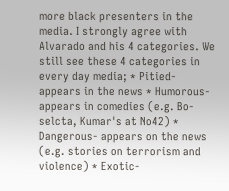more black presenters in the media. I strongly agree with Alvarado and his 4 categories. We still see these 4 categories in every day media; * Pitied- appears in the news * Humorous- appears in comedies (e.g. Bo-selcta, Kumar's at No42) * Dangerous- appears on the news (e.g. stories on terrorism and violence) * Exotic-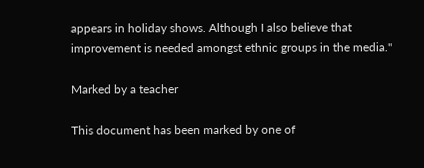appears in holiday shows. Although I also believe that improvement is needed amongst ethnic groups in the media."

Marked by a teacher

This document has been marked by one of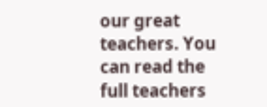our great teachers. You can read the full teachers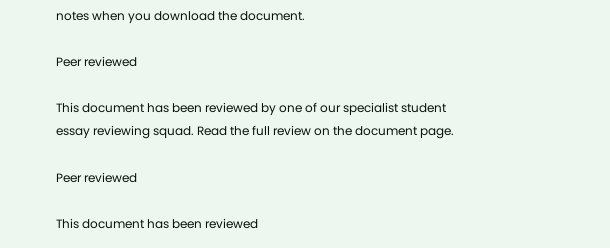notes when you download the document.

Peer reviewed

This document has been reviewed by one of our specialist student essay reviewing squad. Read the full review on the document page.

Peer reviewed

This document has been reviewed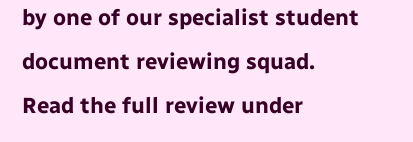by one of our specialist student document reviewing squad. Read the full review under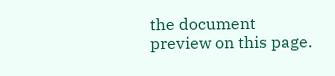the document preview on this page.